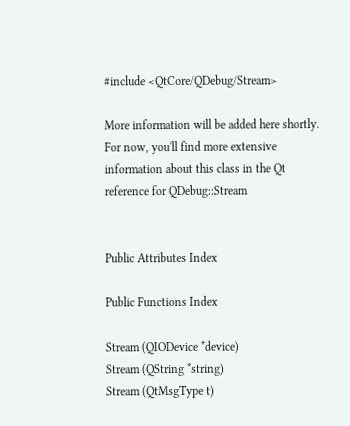#include <QtCore/QDebug/Stream>

More information will be added here shortly. For now, you'll find more extensive information about this class in the Qt reference for QDebug::Stream


Public Attributes Index

Public Functions Index

Stream (QIODevice *device)
Stream (QString *string)
Stream (QtMsgType t)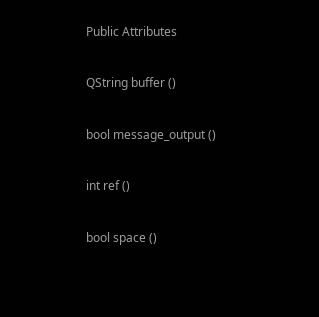Public Attributes

QString buffer ()

bool message_output ()

int ref ()

bool space ()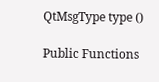QtMsgType type ()

Public Functions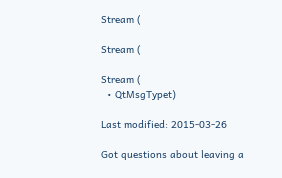Stream (

Stream (

Stream (
  • QtMsgTypet)

Last modified: 2015-03-26

Got questions about leaving a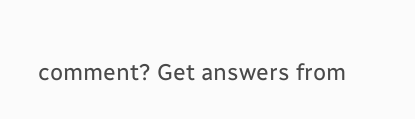comment? Get answers from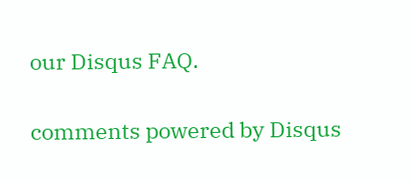our Disqus FAQ.

comments powered by Disqus